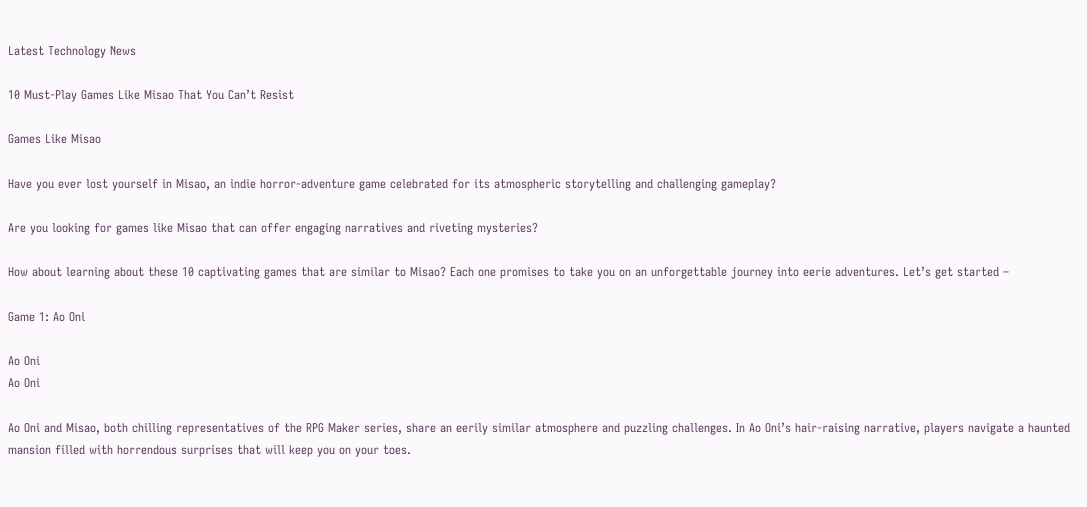Latest Technology News

10 Must-Play Games Like Misao That You Can’t Resist

Games Like Misao

Have you ever lost yourself in Misao, an indie horror-adventure game celebrated for its atmospheric storytelling and challenging gameplay?

Are you looking for games like Misao that can offer engaging narratives and riveting mysteries?

How about learning about these 10 captivating games that are similar to Misao? Each one promises to take you on an unforgettable journey into eerie adventures. Let’s get started –

Game 1: Ao Oni

Ao Oni
Ao Oni

Ao Oni and Misao, both chilling representatives of the RPG Maker series, share an eerily similar atmosphere and puzzling challenges. In Ao Oni’s hair-raising narrative, players navigate a haunted mansion filled with horrendous surprises that will keep you on your toes.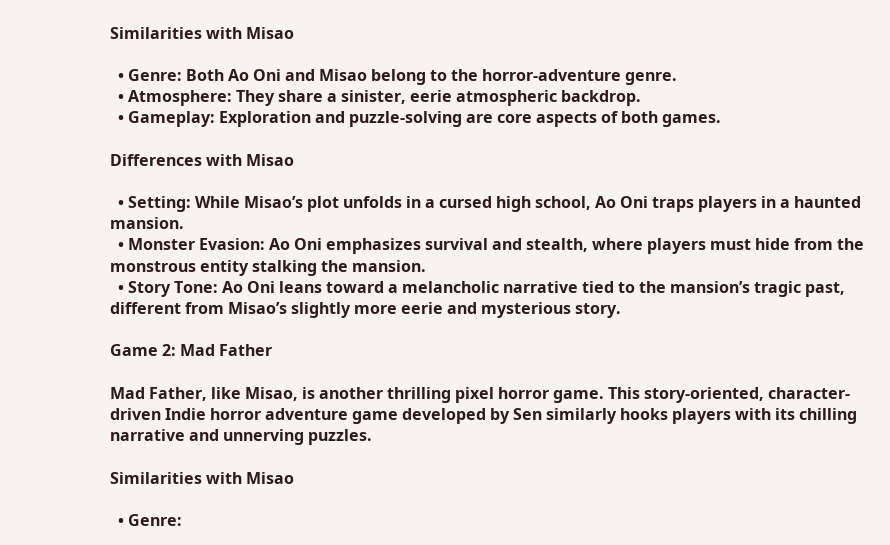Similarities with Misao

  • Genre: Both Ao Oni and Misao belong to the horror-adventure genre.
  • Atmosphere: They share a sinister, eerie atmospheric backdrop.
  • Gameplay: Exploration and puzzle-solving are core aspects of both games.

Differences with Misao

  • Setting: While Misao’s plot unfolds in a cursed high school, Ao Oni traps players in a haunted mansion.
  • Monster Evasion: Ao Oni emphasizes survival and stealth, where players must hide from the monstrous entity stalking the mansion.
  • Story Tone: Ao Oni leans toward a melancholic narrative tied to the mansion’s tragic past, different from Misao’s slightly more eerie and mysterious story.

Game 2: Mad Father

Mad Father, like Misao, is another thrilling pixel horror game. This story-oriented, character-driven Indie horror adventure game developed by Sen similarly hooks players with its chilling narrative and unnerving puzzles.

Similarities with Misao

  • Genre: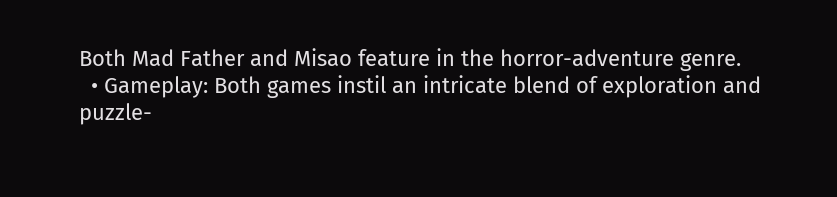Both Mad Father and Misao feature in the horror-adventure genre.
  • Gameplay: Both games instil an intricate blend of exploration and puzzle-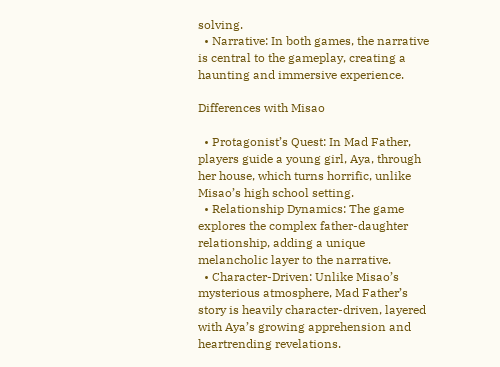solving.
  • Narrative: In both games, the narrative is central to the gameplay, creating a haunting and immersive experience.

Differences with Misao

  • Protagonist’s Quest: In Mad Father, players guide a young girl, Aya, through her house, which turns horrific, unlike Misao’s high school setting.
  • Relationship Dynamics: The game explores the complex father-daughter relationship, adding a unique melancholic layer to the narrative.
  • Character-Driven: Unlike Misao’s mysterious atmosphere, Mad Father’s story is heavily character-driven, layered with Aya’s growing apprehension and heartrending revelations.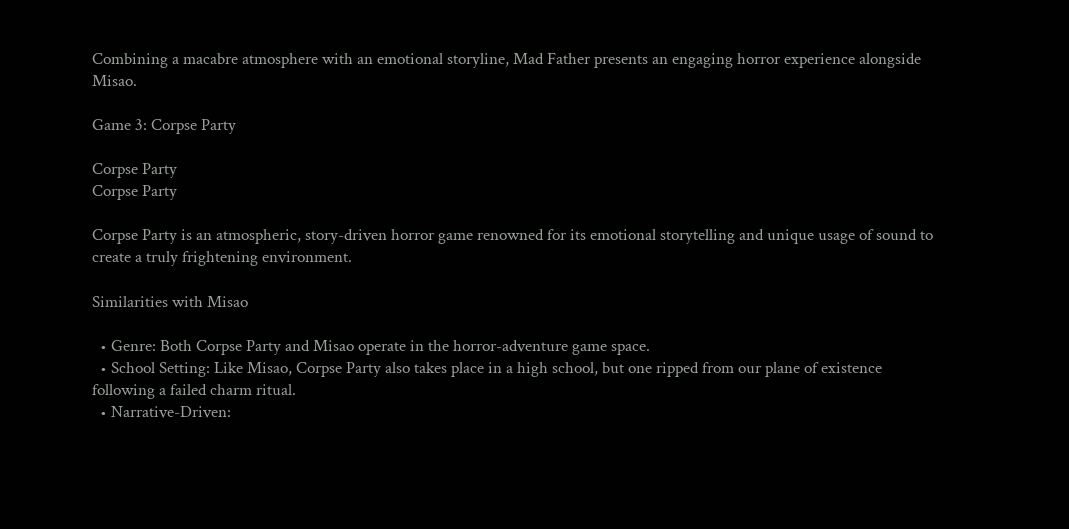Combining a macabre atmosphere with an emotional storyline, Mad Father presents an engaging horror experience alongside Misao.

Game 3: Corpse Party

Corpse Party
Corpse Party

Corpse Party is an atmospheric, story-driven horror game renowned for its emotional storytelling and unique usage of sound to create a truly frightening environment.

Similarities with Misao

  • Genre: Both Corpse Party and Misao operate in the horror-adventure game space.
  • School Setting: Like Misao, Corpse Party also takes place in a high school, but one ripped from our plane of existence following a failed charm ritual.
  • Narrative-Driven: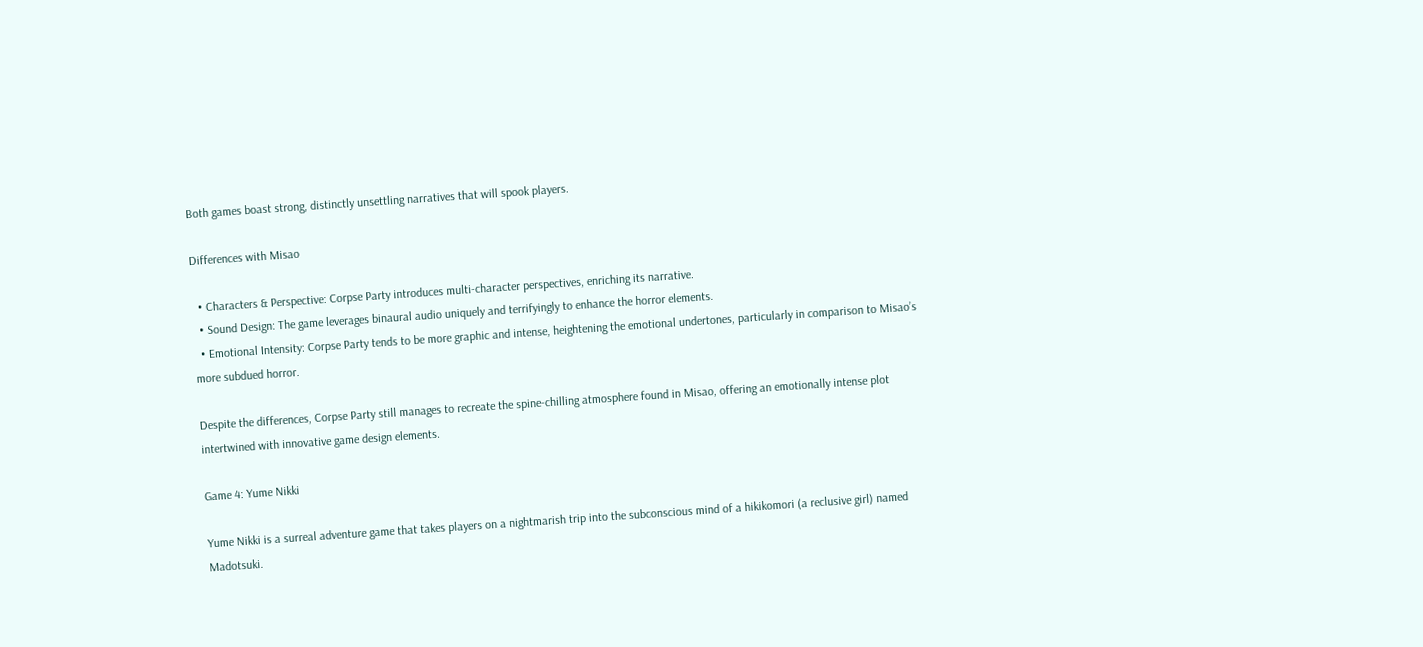Both games boast strong, distinctly unsettling narratives that will spook players.

Differences with Misao

  • Characters & Perspective: Corpse Party introduces multi-character perspectives, enriching its narrative.
  • Sound Design: The game leverages binaural audio uniquely and terrifyingly to enhance the horror elements.
  • Emotional Intensity: Corpse Party tends to be more graphic and intense, heightening the emotional undertones, particularly in comparison to Misao’s more subdued horror.

Despite the differences, Corpse Party still manages to recreate the spine-chilling atmosphere found in Misao, offering an emotionally intense plot intertwined with innovative game design elements.

Game 4: Yume Nikki

Yume Nikki is a surreal adventure game that takes players on a nightmarish trip into the subconscious mind of a hikikomori (a reclusive girl) named Madotsuki.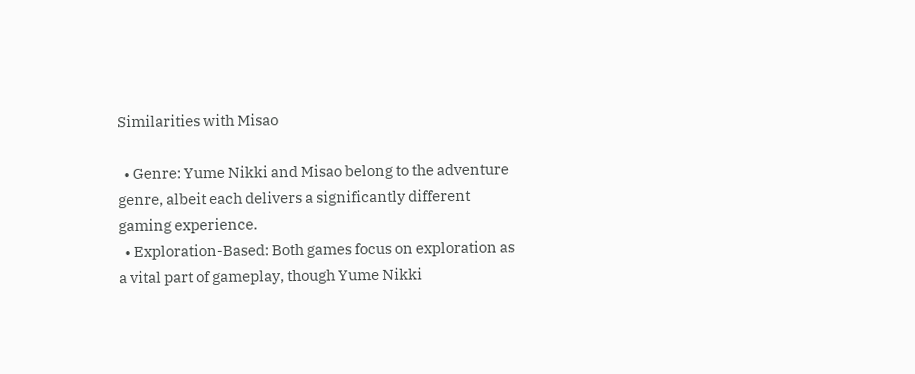Similarities with Misao

  • Genre: Yume Nikki and Misao belong to the adventure genre, albeit each delivers a significantly different gaming experience.
  • Exploration-Based: Both games focus on exploration as a vital part of gameplay, though Yume Nikki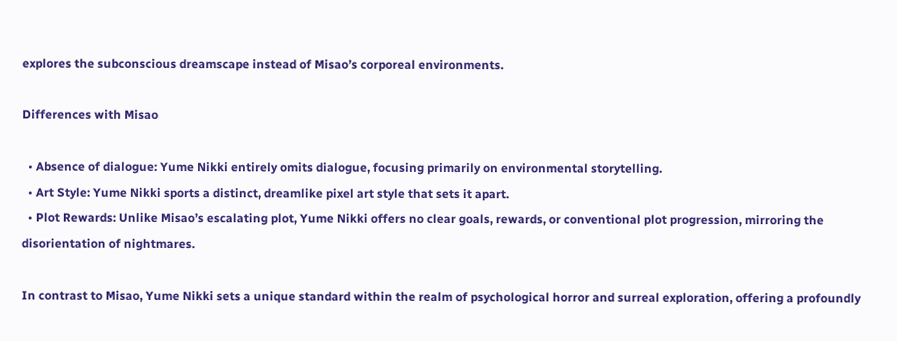explores the subconscious dreamscape instead of Misao’s corporeal environments.

Differences with Misao

  • Absence of dialogue: Yume Nikki entirely omits dialogue, focusing primarily on environmental storytelling.
  • Art Style: Yume Nikki sports a distinct, dreamlike pixel art style that sets it apart.
  • Plot Rewards: Unlike Misao’s escalating plot, Yume Nikki offers no clear goals, rewards, or conventional plot progression, mirroring the disorientation of nightmares.

In contrast to Misao, Yume Nikki sets a unique standard within the realm of psychological horror and surreal exploration, offering a profoundly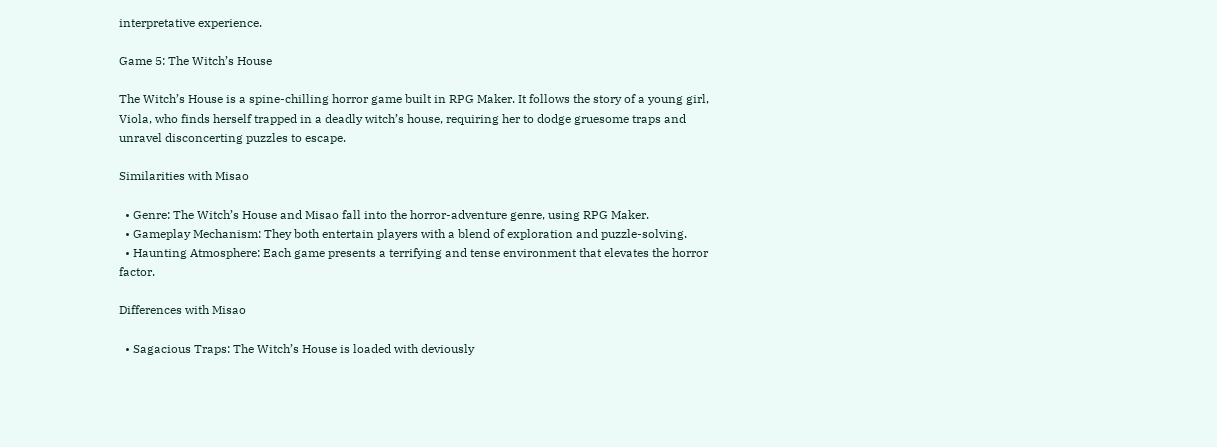interpretative experience.

Game 5: The Witch’s House

The Witch’s House is a spine-chilling horror game built in RPG Maker. It follows the story of a young girl, Viola, who finds herself trapped in a deadly witch’s house, requiring her to dodge gruesome traps and unravel disconcerting puzzles to escape.

Similarities with Misao

  • Genre: The Witch’s House and Misao fall into the horror-adventure genre, using RPG Maker.
  • Gameplay Mechanism: They both entertain players with a blend of exploration and puzzle-solving.
  • Haunting Atmosphere: Each game presents a terrifying and tense environment that elevates the horror factor.

Differences with Misao

  • Sagacious Traps: The Witch’s House is loaded with deviously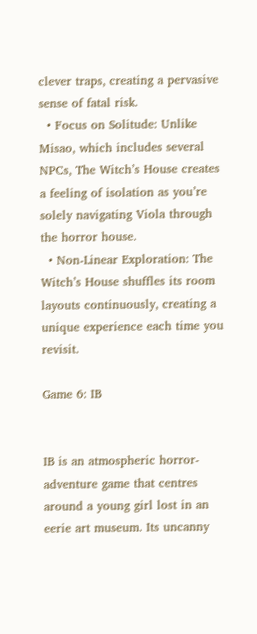clever traps, creating a pervasive sense of fatal risk.
  • Focus on Solitude: Unlike Misao, which includes several NPCs, The Witch’s House creates a feeling of isolation as you’re solely navigating Viola through the horror house.
  • Non-Linear Exploration: The Witch’s House shuffles its room layouts continuously, creating a unique experience each time you revisit.

Game 6: IB


IB is an atmospheric horror-adventure game that centres around a young girl lost in an eerie art museum. Its uncanny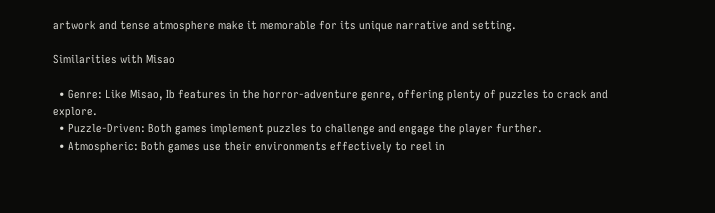artwork and tense atmosphere make it memorable for its unique narrative and setting.

Similarities with Misao

  • Genre: Like Misao, Ib features in the horror-adventure genre, offering plenty of puzzles to crack and explore.
  • Puzzle-Driven: Both games implement puzzles to challenge and engage the player further.
  • Atmospheric: Both games use their environments effectively to reel in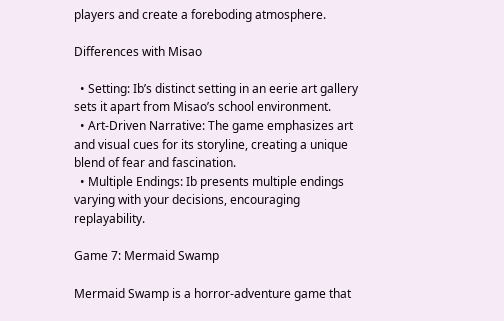players and create a foreboding atmosphere.

Differences with Misao

  • Setting: Ib’s distinct setting in an eerie art gallery sets it apart from Misao’s school environment.
  • Art-Driven Narrative: The game emphasizes art and visual cues for its storyline, creating a unique blend of fear and fascination.
  • Multiple Endings: Ib presents multiple endings varying with your decisions, encouraging replayability.

Game 7: Mermaid Swamp

Mermaid Swamp is a horror-adventure game that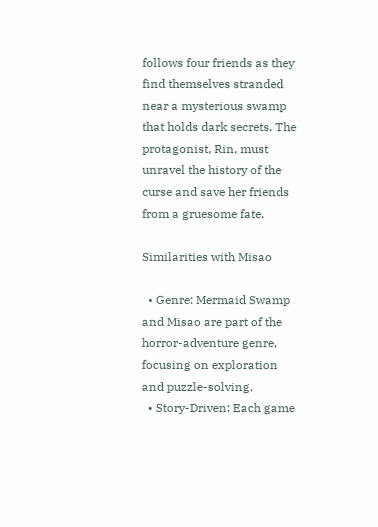follows four friends as they find themselves stranded near a mysterious swamp that holds dark secrets. The protagonist, Rin, must unravel the history of the curse and save her friends from a gruesome fate.

Similarities with Misao

  • Genre: Mermaid Swamp and Misao are part of the horror-adventure genre, focusing on exploration and puzzle-solving.
  • Story-Driven: Each game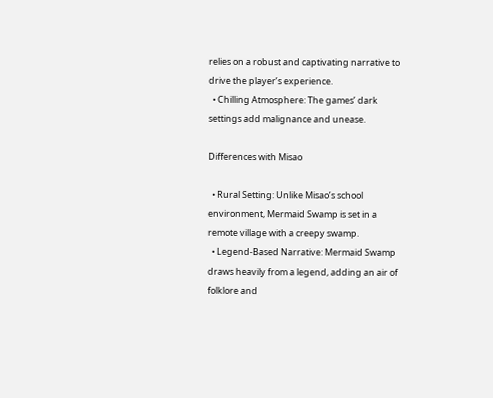relies on a robust and captivating narrative to drive the player’s experience.
  • Chilling Atmosphere: The games’ dark settings add malignance and unease.

Differences with Misao

  • Rural Setting: Unlike Misao’s school environment, Mermaid Swamp is set in a remote village with a creepy swamp.
  • Legend-Based Narrative: Mermaid Swamp draws heavily from a legend, adding an air of folklore and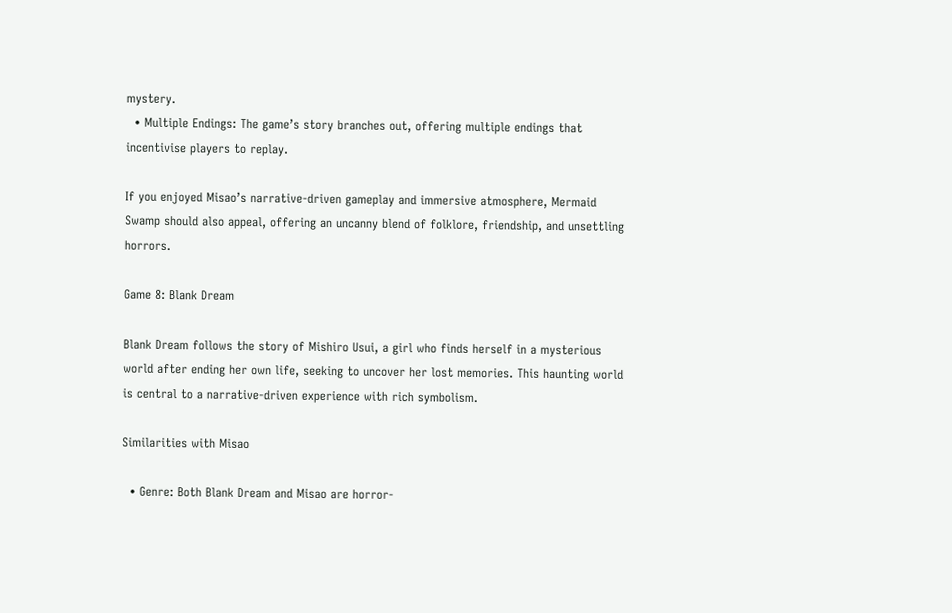mystery.
  • Multiple Endings: The game’s story branches out, offering multiple endings that incentivise players to replay.

If you enjoyed Misao’s narrative-driven gameplay and immersive atmosphere, Mermaid Swamp should also appeal, offering an uncanny blend of folklore, friendship, and unsettling horrors.

Game 8: Blank Dream

Blank Dream follows the story of Mishiro Usui, a girl who finds herself in a mysterious world after ending her own life, seeking to uncover her lost memories. This haunting world is central to a narrative-driven experience with rich symbolism.

Similarities with Misao

  • Genre: Both Blank Dream and Misao are horror-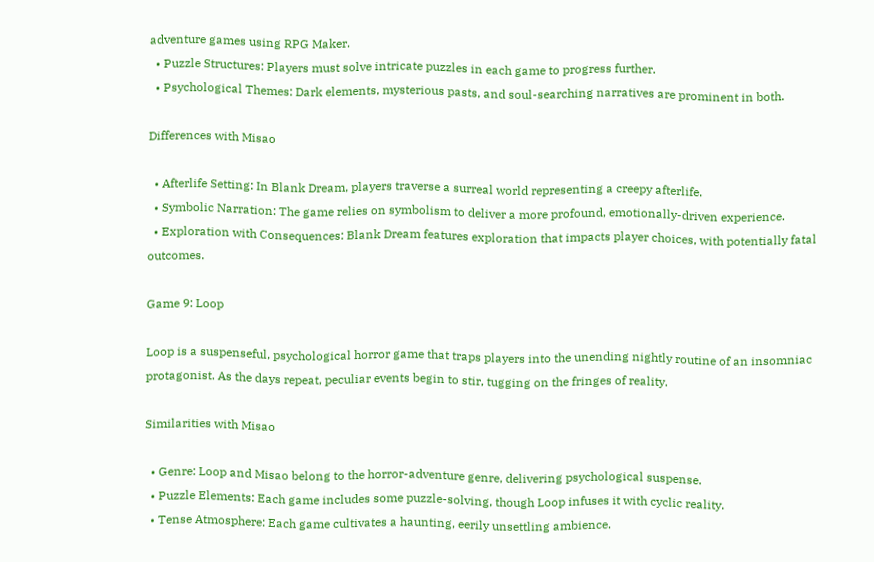adventure games using RPG Maker.
  • Puzzle Structures: Players must solve intricate puzzles in each game to progress further.
  • Psychological Themes: Dark elements, mysterious pasts, and soul-searching narratives are prominent in both.

Differences with Misao

  • Afterlife Setting: In Blank Dream, players traverse a surreal world representing a creepy afterlife.
  • Symbolic Narration: The game relies on symbolism to deliver a more profound, emotionally-driven experience.
  • Exploration with Consequences: Blank Dream features exploration that impacts player choices, with potentially fatal outcomes.

Game 9: Loop

Loop is a suspenseful, psychological horror game that traps players into the unending nightly routine of an insomniac protagonist. As the days repeat, peculiar events begin to stir, tugging on the fringes of reality.

Similarities with Misao

  • Genre: Loop and Misao belong to the horror-adventure genre, delivering psychological suspense.
  • Puzzle Elements: Each game includes some puzzle-solving, though Loop infuses it with cyclic reality.
  • Tense Atmosphere: Each game cultivates a haunting, eerily unsettling ambience.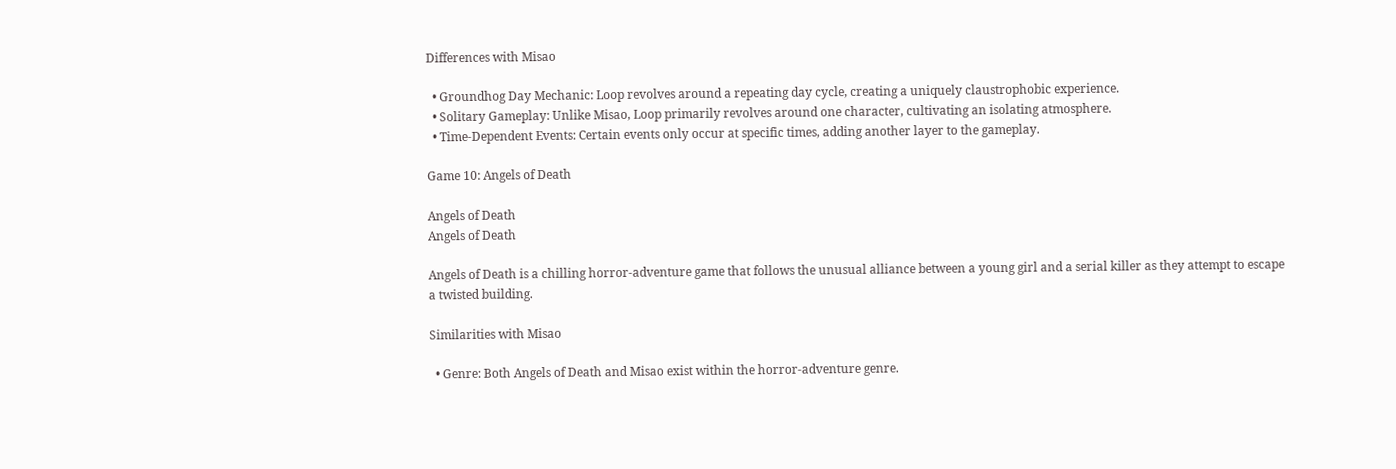Differences with Misao

  • Groundhog Day Mechanic: Loop revolves around a repeating day cycle, creating a uniquely claustrophobic experience.
  • Solitary Gameplay: Unlike Misao, Loop primarily revolves around one character, cultivating an isolating atmosphere.
  • Time-Dependent Events: Certain events only occur at specific times, adding another layer to the gameplay.

Game 10: Angels of Death

Angels of Death
Angels of Death

Angels of Death is a chilling horror-adventure game that follows the unusual alliance between a young girl and a serial killer as they attempt to escape a twisted building.

Similarities with Misao

  • Genre: Both Angels of Death and Misao exist within the horror-adventure genre.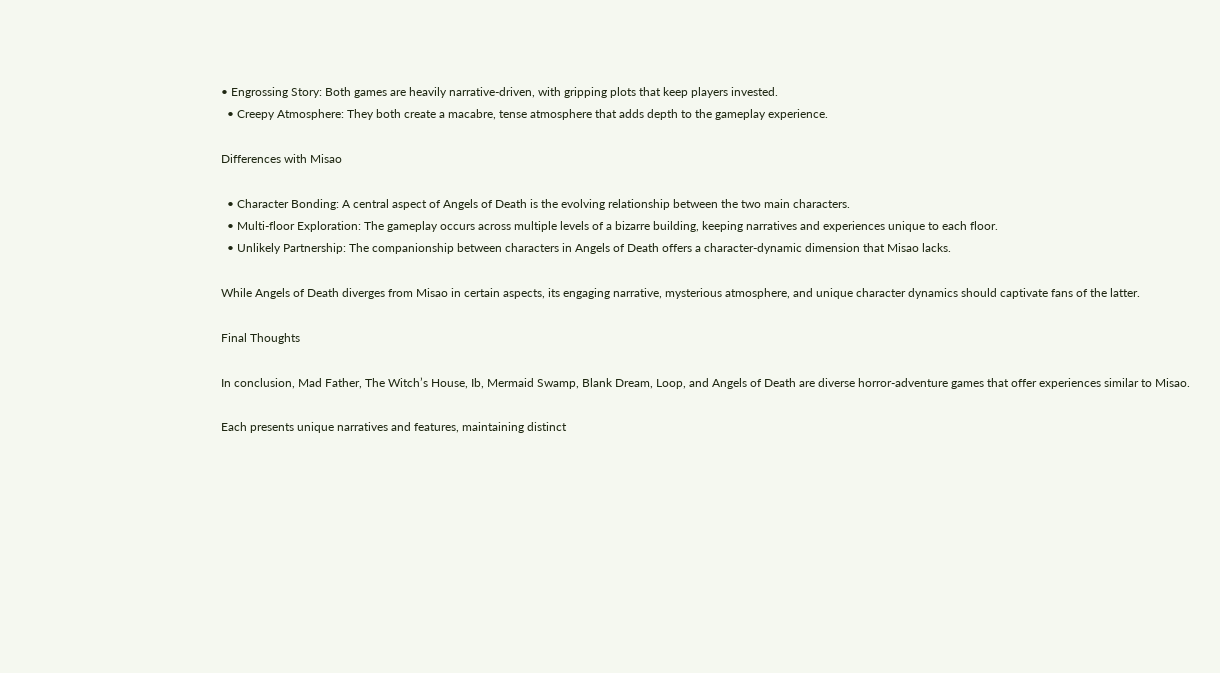• Engrossing Story: Both games are heavily narrative-driven, with gripping plots that keep players invested.
  • Creepy Atmosphere: They both create a macabre, tense atmosphere that adds depth to the gameplay experience.

Differences with Misao

  • Character Bonding: A central aspect of Angels of Death is the evolving relationship between the two main characters.
  • Multi-floor Exploration: The gameplay occurs across multiple levels of a bizarre building, keeping narratives and experiences unique to each floor.
  • Unlikely Partnership: The companionship between characters in Angels of Death offers a character-dynamic dimension that Misao lacks.

While Angels of Death diverges from Misao in certain aspects, its engaging narrative, mysterious atmosphere, and unique character dynamics should captivate fans of the latter.

Final Thoughts

In conclusion, Mad Father, The Witch’s House, Ib, Mermaid Swamp, Blank Dream, Loop, and Angels of Death are diverse horror-adventure games that offer experiences similar to Misao.

Each presents unique narratives and features, maintaining distinct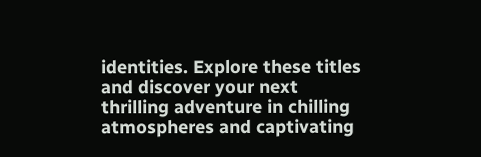identities. Explore these titles and discover your next thrilling adventure in chilling atmospheres and captivating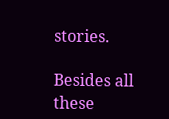stories.

Besides all these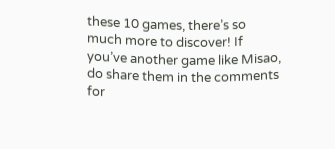these 10 games, there’s so much more to discover! If you’ve another game like Misao, do share them in the comments for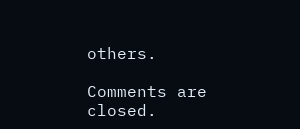others.

Comments are closed.